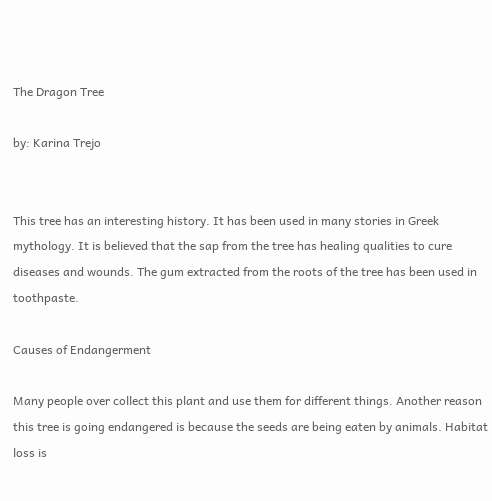The Dragon Tree

by: Karina Trejo


This tree has an interesting history. It has been used in many stories in Greek mythology. It is believed that the sap from the tree has healing qualities to cure diseases and wounds. The gum extracted from the roots of the tree has been used in toothpaste.

Causes of Endangerment

Many people over collect this plant and use them for different things. Another reason this tree is going endangered is because the seeds are being eaten by animals. Habitat loss is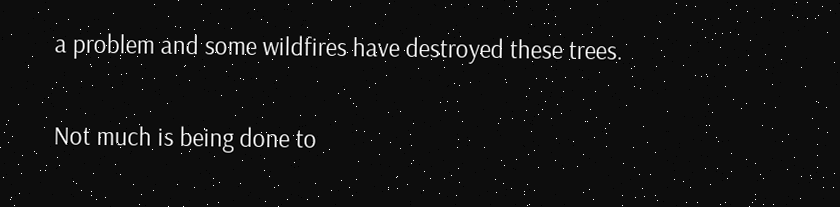a problem and some wildfires have destroyed these trees.

Not much is being done to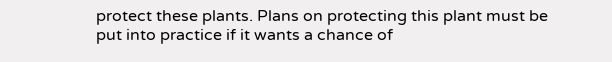protect these plants. Plans on protecting this plant must be put into practice if it wants a chance of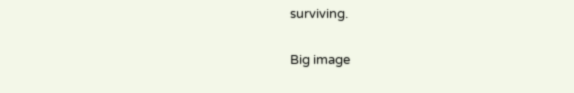surviving.

Big image